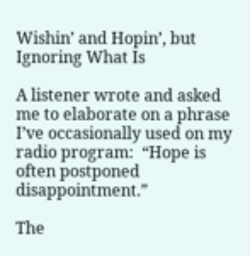Wishin’ and Hopin’, but Ignoring What Is

A listener wrote and asked me to elaborate on a phrase I’ve occasionally used on my radio program:  “Hope is often postponed disappointment.”

The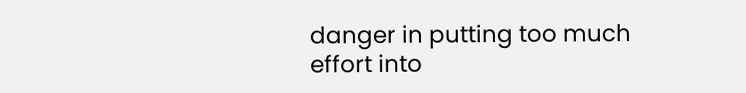danger in putting too much effort into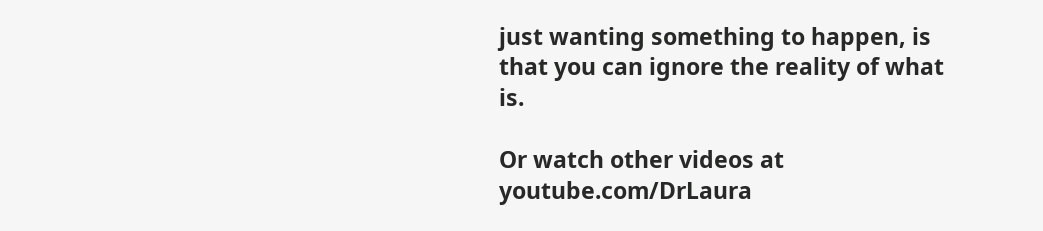just wanting something to happen, is that you can ignore the reality of what is.

Or watch other videos at youtube.com/DrLaura